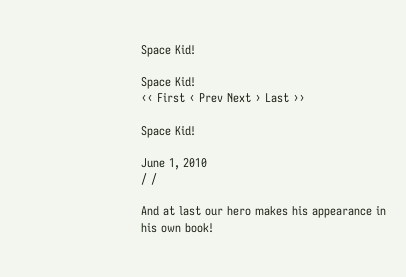Space Kid!

Space Kid!
‹‹ First ‹ Prev Next › Last ››

Space Kid!

June 1, 2010
/ /

And at last our hero makes his appearance in his own book!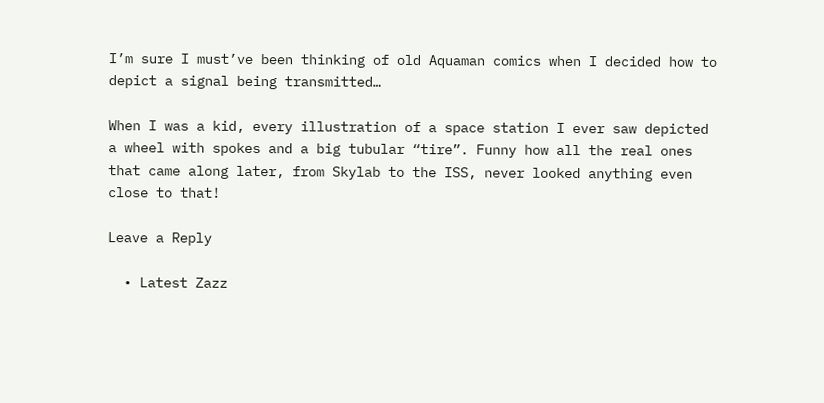I’m sure I must’ve been thinking of old Aquaman comics when I decided how to depict a signal being transmitted…

When I was a kid, every illustration of a space station I ever saw depicted a wheel with spokes and a big tubular “tire”. Funny how all the real ones that came along later, from Skylab to the ISS, never looked anything even close to that!

Leave a Reply

  • Latest Zazz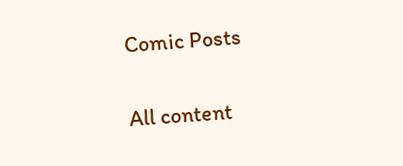Comic Posts

All content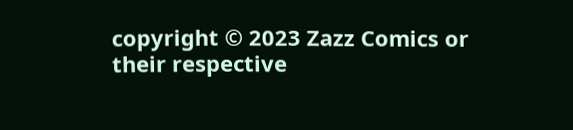copyright © 2023 Zazz Comics or their respective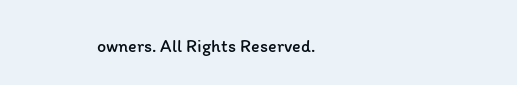owners. All Rights Reserved.